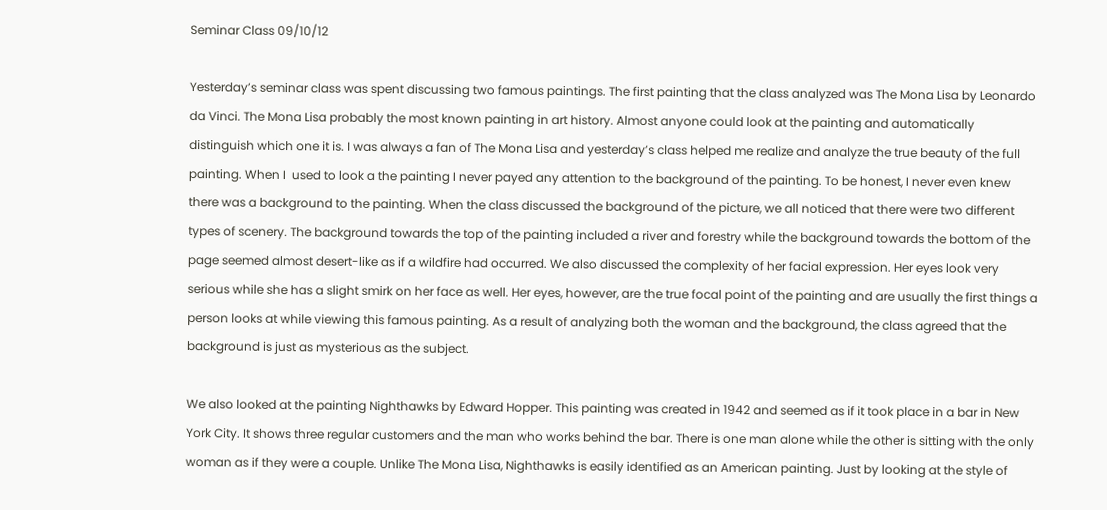Seminar Class 09/10/12

Yesterday’s seminar class was spent discussing two famous paintings. The first painting that the class analyzed was The Mona Lisa by Leonardo da Vinci. The Mona Lisa probably the most known painting in art history. Almost anyone could look at the painting and automatically distinguish which one it is. I was always a fan of The Mona Lisa and yesterday’s class helped me realize and analyze the true beauty of the full painting. When I  used to look a the painting I never payed any attention to the background of the painting. To be honest, I never even knew there was a background to the painting. When the class discussed the background of the picture, we all noticed that there were two different types of scenery. The background towards the top of the painting included a river and forestry while the background towards the bottom of the page seemed almost desert-like as if a wildfire had occurred. We also discussed the complexity of her facial expression. Her eyes look very serious while she has a slight smirk on her face as well. Her eyes, however, are the true focal point of the painting and are usually the first things a person looks at while viewing this famous painting. As a result of analyzing both the woman and the background, the class agreed that the background is just as mysterious as the subject.

We also looked at the painting Nighthawks by Edward Hopper. This painting was created in 1942 and seemed as if it took place in a bar in New York City. It shows three regular customers and the man who works behind the bar. There is one man alone while the other is sitting with the only woman as if they were a couple. Unlike The Mona Lisa, Nighthawks is easily identified as an American painting. Just by looking at the style of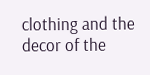clothing and the decor of the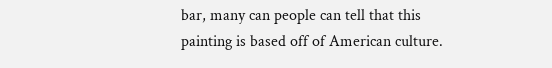bar, many can people can tell that this painting is based off of American culture.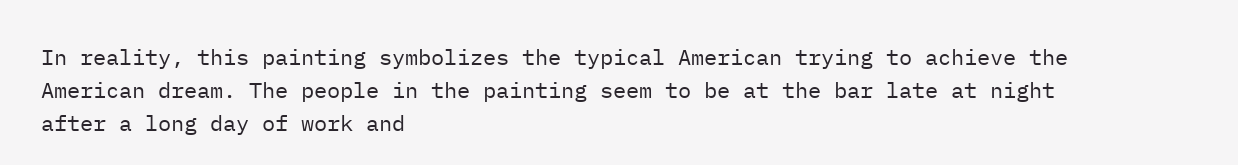In reality, this painting symbolizes the typical American trying to achieve the American dream. The people in the painting seem to be at the bar late at night after a long day of work and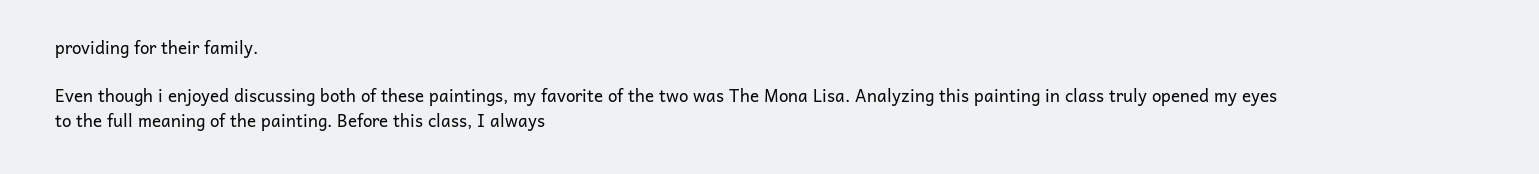providing for their family.

Even though i enjoyed discussing both of these paintings, my favorite of the two was The Mona Lisa. Analyzing this painting in class truly opened my eyes to the full meaning of the painting. Before this class, I always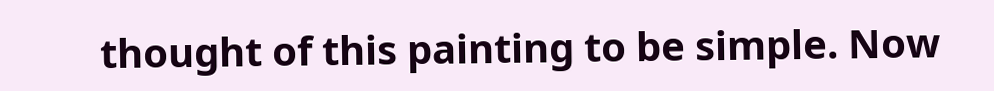thought of this painting to be simple. Now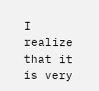I realize that it is very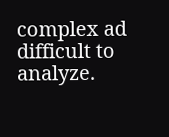complex ad difficult to analyze.